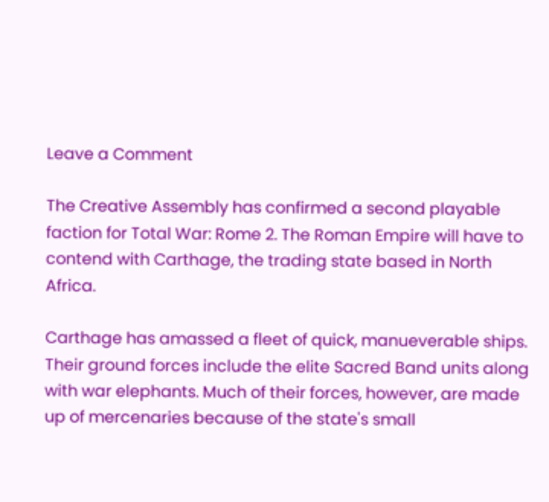Leave a Comment

The Creative Assembly has confirmed a second playable faction for Total War: Rome 2. The Roman Empire will have to contend with Carthage, the trading state based in North Africa.

Carthage has amassed a fleet of quick, manueverable ships. Their ground forces include the elite Sacred Band units along with war elephants. Much of their forces, however, are made up of mercenaries because of the state's small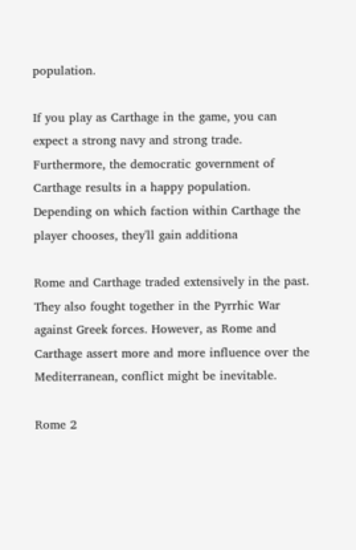population.

If you play as Carthage in the game, you can expect a strong navy and strong trade. Furthermore, the democratic government of Carthage results in a happy population. Depending on which faction within Carthage the player chooses, they'll gain additiona

Rome and Carthage traded extensively in the past. They also fought together in the Pyrrhic War against Greek forces. However, as Rome and Carthage assert more and more influence over the Mediterranean, conflict might be inevitable.

Rome 2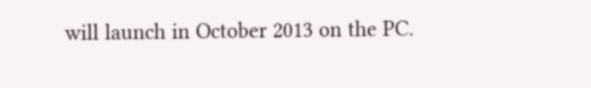will launch in October 2013 on the PC.